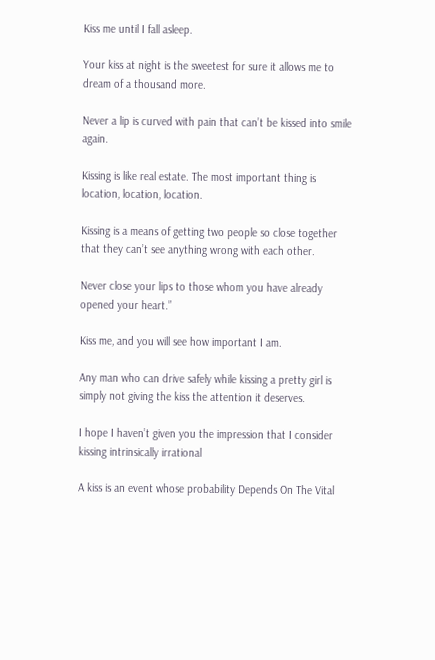Kiss me until I fall asleep.

Your kiss at night is the sweetest for sure it allows me to dream of a thousand more.

Never a lip is curved with pain that can’t be kissed into smile again.

Kissing is like real estate. The most important thing is location, location, location.

Kissing is a means of getting two people so close together that they can’t see anything wrong with each other.

Never close your lips to those whom you have already opened your heart.”

Kiss me, and you will see how important I am.

Any man who can drive safely while kissing a pretty girl is simply not giving the kiss the attention it deserves.

I hope I haven’t given you the impression that I consider kissing intrinsically irrational

A kiss is an event whose probability Depends On The Vital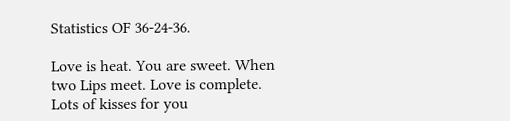Statistics OF 36-24-36.

Love is heat. You are sweet. When two Lips meet. Love is complete. Lots of kisses for you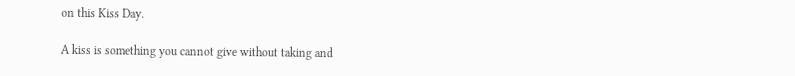on this Kiss Day.

A kiss is something you cannot give without taking and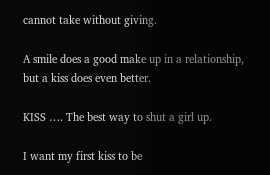cannot take without giving.

A smile does a good make up in a relationship, but a kiss does even better.

KISS …. The best way to shut a girl up.

I want my first kiss to be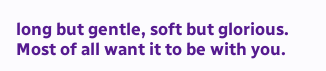long but gentle, soft but glorious. Most of all want it to be with you.